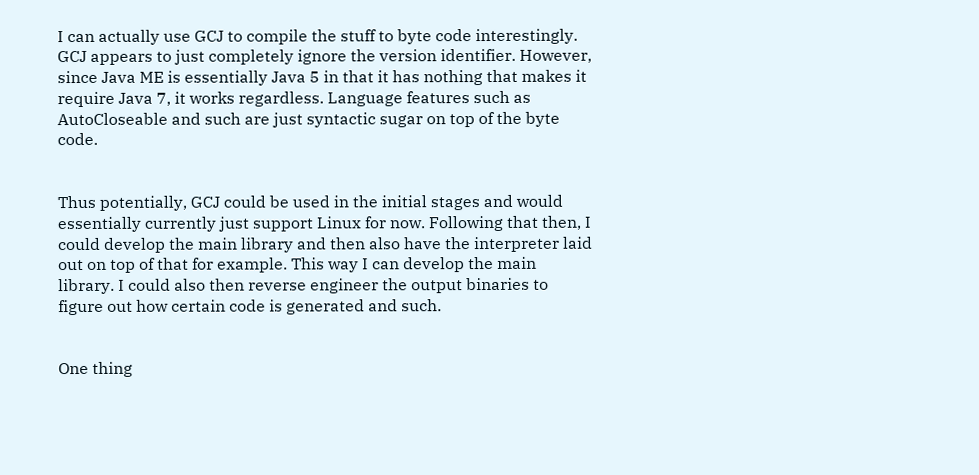I can actually use GCJ to compile the stuff to byte code interestingly. GCJ appears to just completely ignore the version identifier. However, since Java ME is essentially Java 5 in that it has nothing that makes it require Java 7, it works regardless. Language features such as AutoCloseable and such are just syntactic sugar on top of the byte code.


Thus potentially, GCJ could be used in the initial stages and would essentially currently just support Linux for now. Following that then, I could develop the main library and then also have the interpreter laid out on top of that for example. This way I can develop the main library. I could also then reverse engineer the output binaries to figure out how certain code is generated and such.


One thing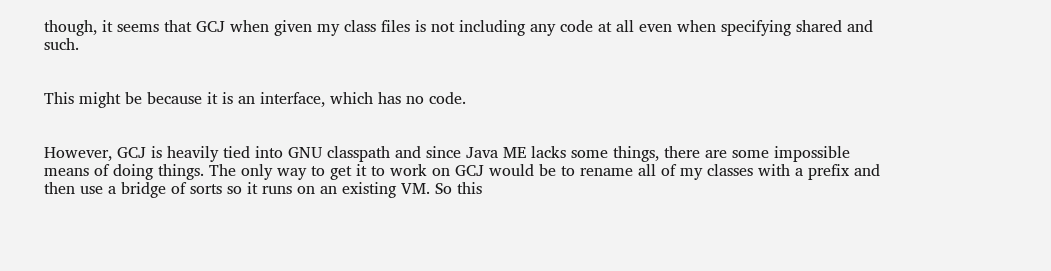though, it seems that GCJ when given my class files is not including any code at all even when specifying shared and such.


This might be because it is an interface, which has no code.


However, GCJ is heavily tied into GNU classpath and since Java ME lacks some things, there are some impossible means of doing things. The only way to get it to work on GCJ would be to rename all of my classes with a prefix and then use a bridge of sorts so it runs on an existing VM. So this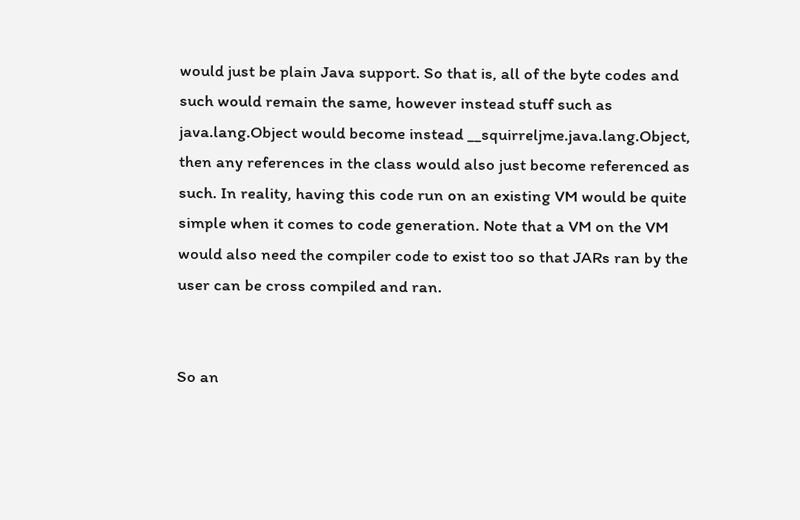would just be plain Java support. So that is, all of the byte codes and such would remain the same, however instead stuff such as java.lang.Object would become instead __squirreljme.java.lang.Object, then any references in the class would also just become referenced as such. In reality, having this code run on an existing VM would be quite simple when it comes to code generation. Note that a VM on the VM would also need the compiler code to exist too so that JARs ran by the user can be cross compiled and ran.


So an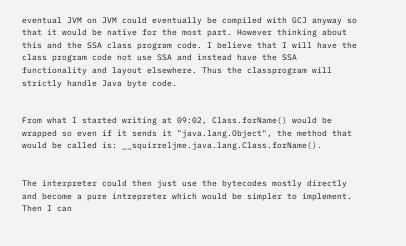eventual JVM on JVM could eventually be compiled with GCJ anyway so that it would be native for the most part. However thinking about this and the SSA class program code. I believe that I will have the class program code not use SSA and instead have the SSA functionality and layout elsewhere. Thus the classprogram will strictly handle Java byte code.


From what I started writing at 09:02, Class.forName() would be wrapped so even if it sends it "java.lang.Object", the method that would be called is: __squirreljme.java.lang.Class.forName().


The interpreter could then just use the bytecodes mostly directly and become a pure intrepreter which would be simpler to implement. Then I can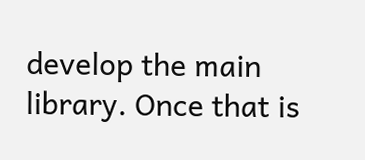develop the main library. Once that is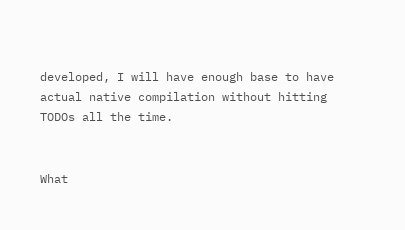developed, I will have enough base to have actual native compilation without hitting TODOs all the time.


What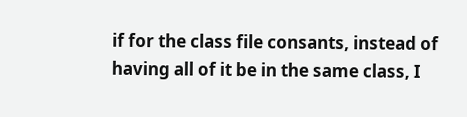if for the class file consants, instead of having all of it be in the same class, I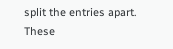split the entries apart. These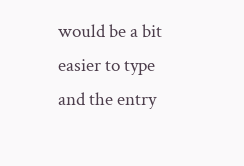would be a bit easier to type and the entry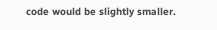code would be slightly smaller.